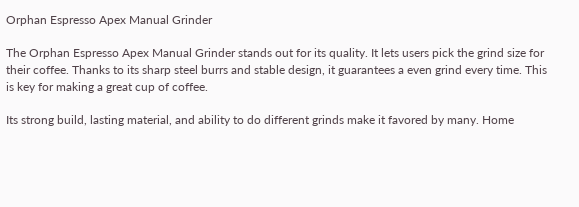Orphan Espresso Apex Manual Grinder

The Orphan Espresso Apex Manual Grinder stands out for its quality. It lets users pick the grind size for their coffee. Thanks to its sharp steel burrs and stable design, it guarantees a even grind every time. This is key for making a great cup of coffee.

Its strong build, lasting material, and ability to do different grinds make it favored by many. Home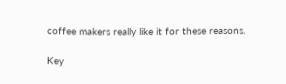coffee makers really like it for these reasons.

Key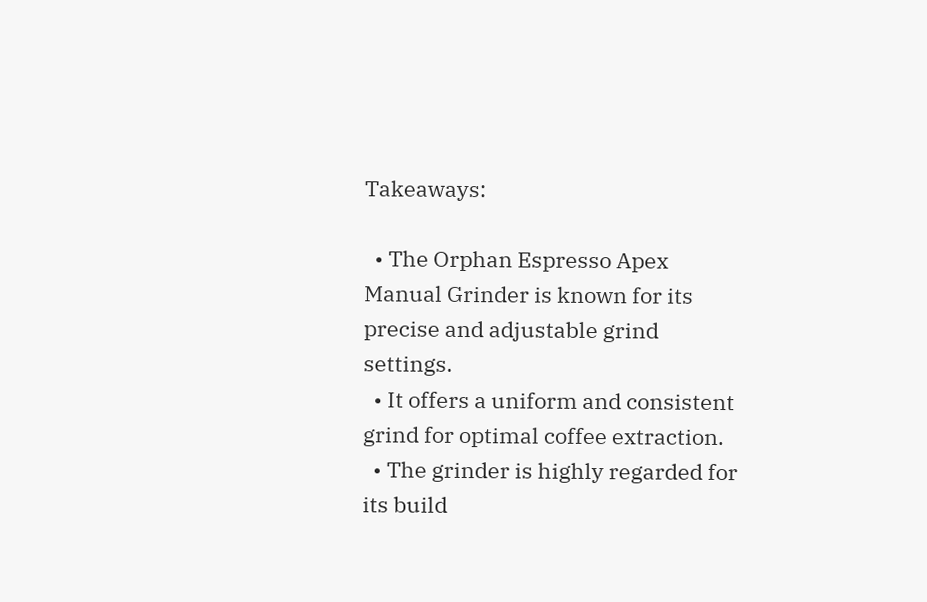Takeaways:

  • The Orphan Espresso Apex Manual Grinder is known for its precise and adjustable grind settings.
  • It offers a uniform and consistent grind for optimal coffee extraction.
  • The grinder is highly regarded for its build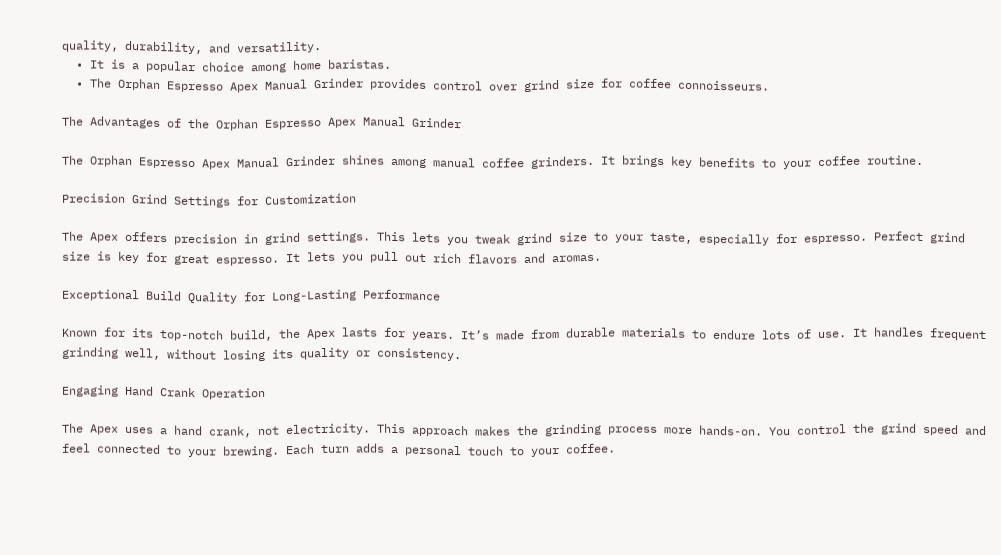quality, durability, and versatility.
  • It is a popular choice among home baristas.
  • The Orphan Espresso Apex Manual Grinder provides control over grind size for coffee connoisseurs.

The Advantages of the Orphan Espresso Apex Manual Grinder

The Orphan Espresso Apex Manual Grinder shines among manual coffee grinders. It brings key benefits to your coffee routine.

Precision Grind Settings for Customization

The Apex offers precision in grind settings. This lets you tweak grind size to your taste, especially for espresso. Perfect grind size is key for great espresso. It lets you pull out rich flavors and aromas.

Exceptional Build Quality for Long-Lasting Performance

Known for its top-notch build, the Apex lasts for years. It’s made from durable materials to endure lots of use. It handles frequent grinding well, without losing its quality or consistency.

Engaging Hand Crank Operation

The Apex uses a hand crank, not electricity. This approach makes the grinding process more hands-on. You control the grind speed and feel connected to your brewing. Each turn adds a personal touch to your coffee.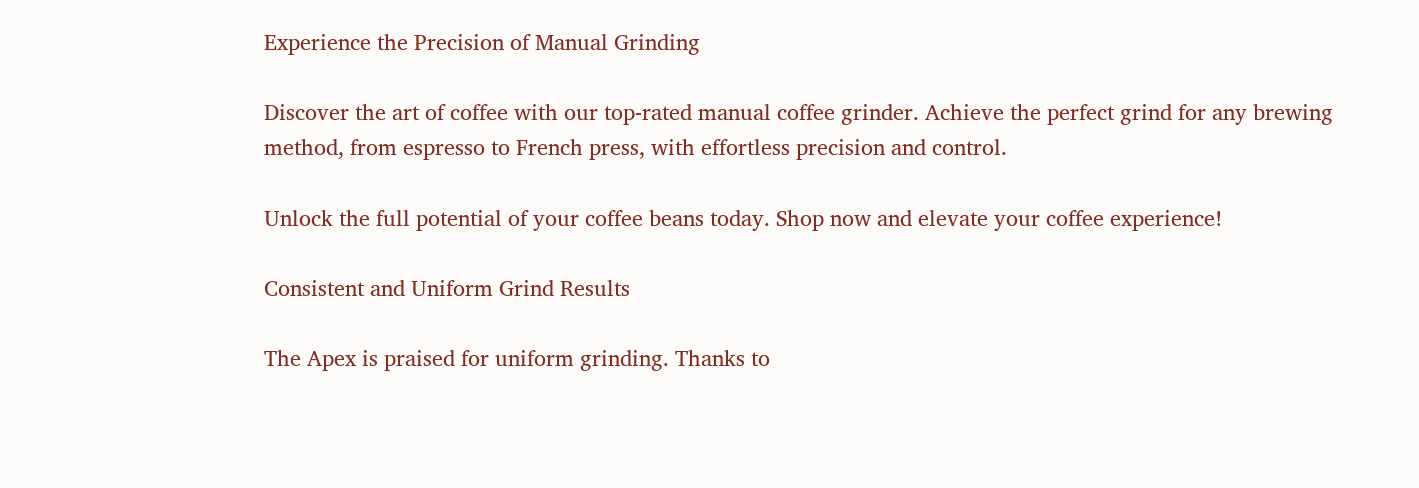Experience the Precision of Manual Grinding

Discover the art of coffee with our top-rated manual coffee grinder. Achieve the perfect grind for any brewing method, from espresso to French press, with effortless precision and control.

Unlock the full potential of your coffee beans today. Shop now and elevate your coffee experience!

Consistent and Uniform Grind Results

The Apex is praised for uniform grinding. Thanks to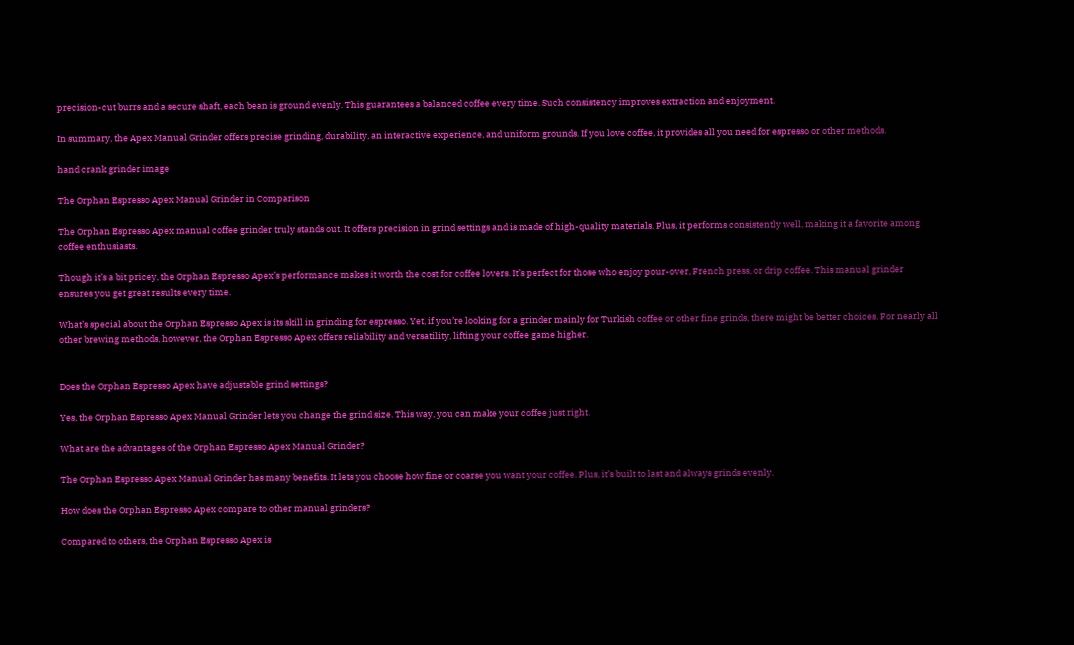precision-cut burrs and a secure shaft, each bean is ground evenly. This guarantees a balanced coffee every time. Such consistency improves extraction and enjoyment.

In summary, the Apex Manual Grinder offers precise grinding, durability, an interactive experience, and uniform grounds. If you love coffee, it provides all you need for espresso or other methods.

hand crank grinder image

The Orphan Espresso Apex Manual Grinder in Comparison

The Orphan Espresso Apex manual coffee grinder truly stands out. It offers precision in grind settings and is made of high-quality materials. Plus, it performs consistently well, making it a favorite among coffee enthusiasts.

Though it’s a bit pricey, the Orphan Espresso Apex’s performance makes it worth the cost for coffee lovers. It’s perfect for those who enjoy pour-over, French press, or drip coffee. This manual grinder ensures you get great results every time.

What’s special about the Orphan Espresso Apex is its skill in grinding for espresso. Yet, if you’re looking for a grinder mainly for Turkish coffee or other fine grinds, there might be better choices. For nearly all other brewing methods, however, the Orphan Espresso Apex offers reliability and versatility, lifting your coffee game higher.


Does the Orphan Espresso Apex have adjustable grind settings?

Yes, the Orphan Espresso Apex Manual Grinder lets you change the grind size. This way, you can make your coffee just right.

What are the advantages of the Orphan Espresso Apex Manual Grinder?

The Orphan Espresso Apex Manual Grinder has many benefits. It lets you choose how fine or coarse you want your coffee. Plus, it’s built to last and always grinds evenly.

How does the Orphan Espresso Apex compare to other manual grinders?

Compared to others, the Orphan Espresso Apex is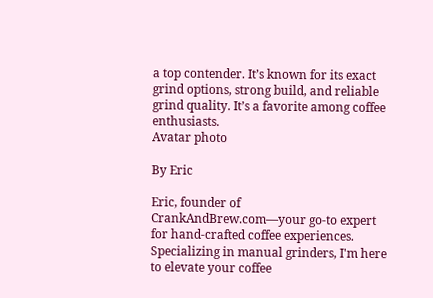a top contender. It’s known for its exact grind options, strong build, and reliable grind quality. It’s a favorite among coffee enthusiasts.
Avatar photo

By Eric

Eric, founder of CrankAndBrew.com—your go-to expert for hand-crafted coffee experiences. Specializing in manual grinders, I'm here to elevate your coffee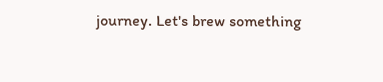journey. Let's brew something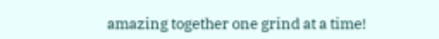amazing together one grind at a time!